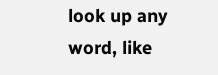look up any word, like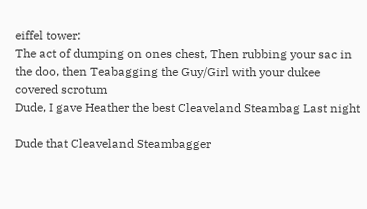eiffel tower:
The act of dumping on ones chest, Then rubbing your sac in the doo, then Teabagging the Guy/Girl with your dukee covered scrotum
Dude, I gave Heather the best Cleaveland Steambag Last night

Dude that Cleaveland Steambagger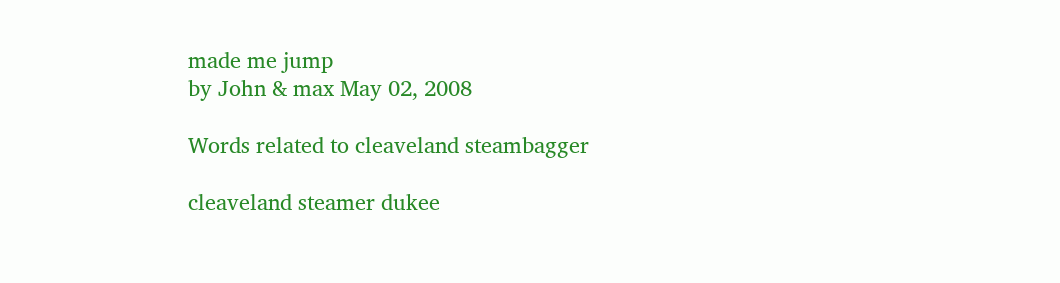made me jump
by John & max May 02, 2008

Words related to cleaveland steambagger

cleaveland steamer dukee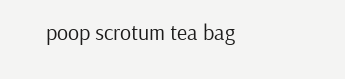poop scrotum tea bag